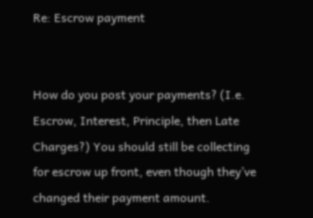Re: Escrow payment


How do you post your payments? (I.e. Escrow, Interest, Principle, then Late Charges?) You should still be collecting for escrow up front, even though they’ve changed their payment amount.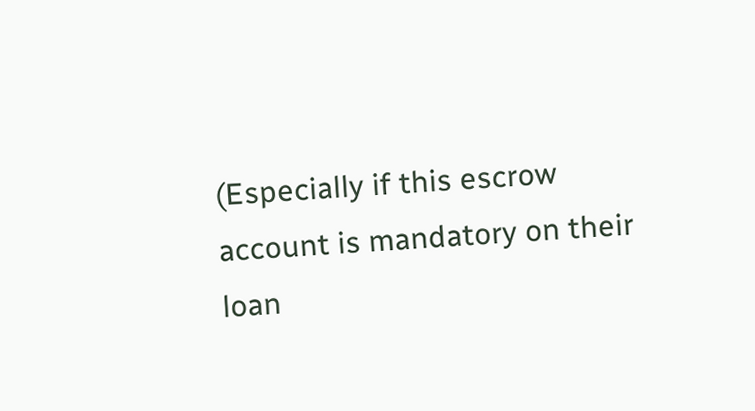(Especially if this escrow account is mandatory on their loan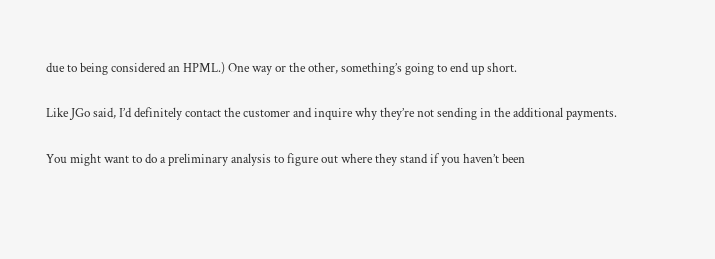due to being considered an HPML.) One way or the other, something’s going to end up short.

Like JGo said, I’d definitely contact the customer and inquire why they’re not sending in the additional payments.

You might want to do a preliminary analysis to figure out where they stand if you haven’t been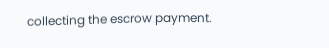collecting the escrow payment.